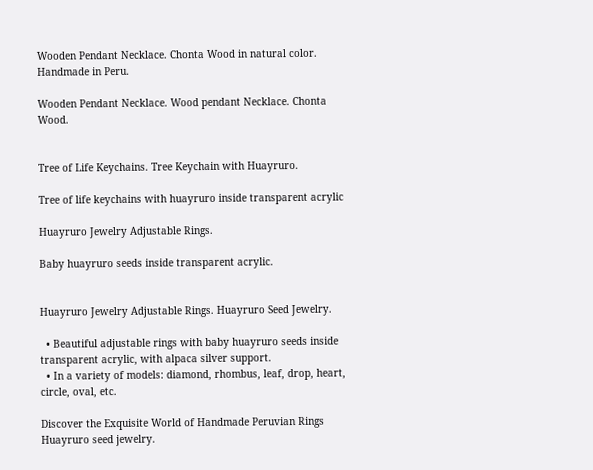Wooden Pendant Necklace. Chonta Wood in natural color. Handmade in Peru.

Wooden Pendant Necklace. Wood pendant Necklace. Chonta Wood.


Tree of Life Keychains. Tree Keychain with Huayruro.

Tree of life keychains with huayruro inside transparent acrylic

Huayruro Jewelry Adjustable Rings.

Baby huayruro seeds inside transparent acrylic.


Huayruro Jewelry Adjustable Rings. Huayruro Seed Jewelry.

  • Beautiful adjustable rings with baby huayruro seeds inside transparent acrylic, with alpaca silver support.
  • In a variety of models: diamond, rhombus, leaf, drop, heart, circle, oval, etc.

Discover the Exquisite World of Handmade Peruvian Rings Huayruro seed jewelry.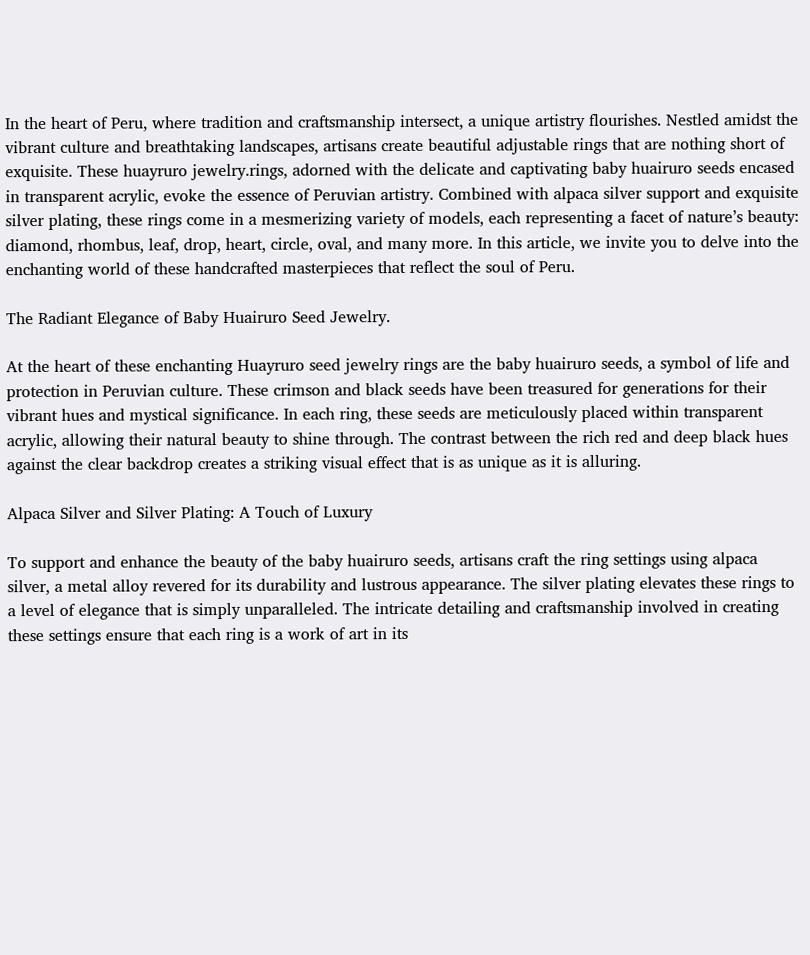In the heart of Peru, where tradition and craftsmanship intersect, a unique artistry flourishes. Nestled amidst the vibrant culture and breathtaking landscapes, artisans create beautiful adjustable rings that are nothing short of exquisite. These huayruro jewelry.rings, adorned with the delicate and captivating baby huairuro seeds encased in transparent acrylic, evoke the essence of Peruvian artistry. Combined with alpaca silver support and exquisite silver plating, these rings come in a mesmerizing variety of models, each representing a facet of nature’s beauty: diamond, rhombus, leaf, drop, heart, circle, oval, and many more. In this article, we invite you to delve into the enchanting world of these handcrafted masterpieces that reflect the soul of Peru.

The Radiant Elegance of Baby Huairuro Seed Jewelry.

At the heart of these enchanting Huayruro seed jewelry rings are the baby huairuro seeds, a symbol of life and protection in Peruvian culture. These crimson and black seeds have been treasured for generations for their vibrant hues and mystical significance. In each ring, these seeds are meticulously placed within transparent acrylic, allowing their natural beauty to shine through. The contrast between the rich red and deep black hues against the clear backdrop creates a striking visual effect that is as unique as it is alluring.

Alpaca Silver and Silver Plating: A Touch of Luxury

To support and enhance the beauty of the baby huairuro seeds, artisans craft the ring settings using alpaca silver, a metal alloy revered for its durability and lustrous appearance. The silver plating elevates these rings to a level of elegance that is simply unparalleled. The intricate detailing and craftsmanship involved in creating these settings ensure that each ring is a work of art in its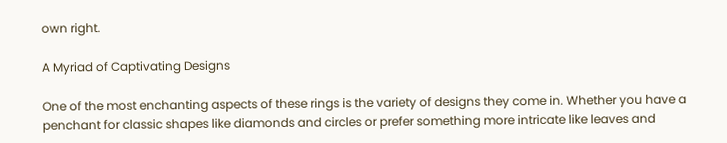own right.

A Myriad of Captivating Designs

One of the most enchanting aspects of these rings is the variety of designs they come in. Whether you have a penchant for classic shapes like diamonds and circles or prefer something more intricate like leaves and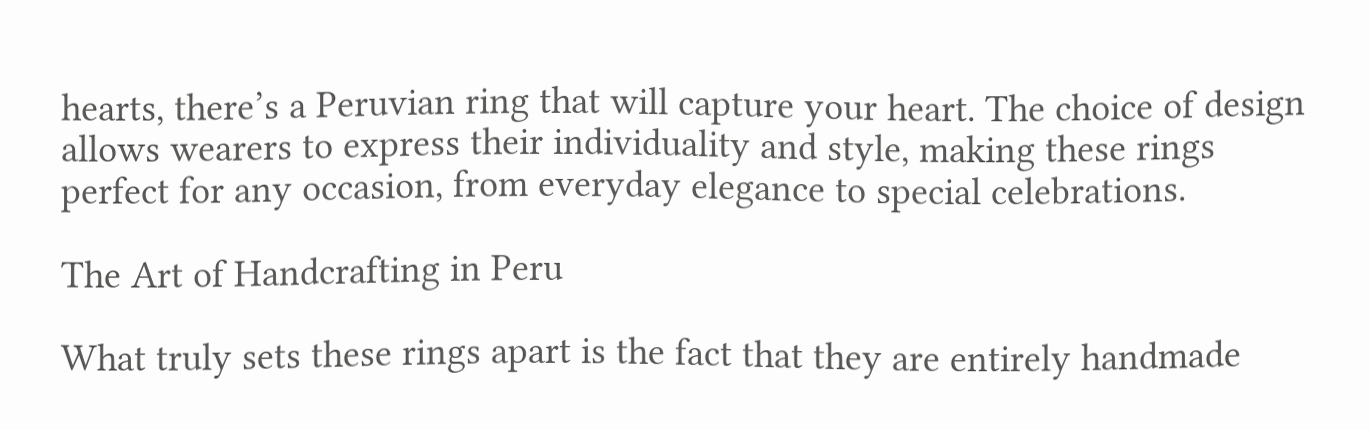hearts, there’s a Peruvian ring that will capture your heart. The choice of design allows wearers to express their individuality and style, making these rings perfect for any occasion, from everyday elegance to special celebrations.

The Art of Handcrafting in Peru

What truly sets these rings apart is the fact that they are entirely handmade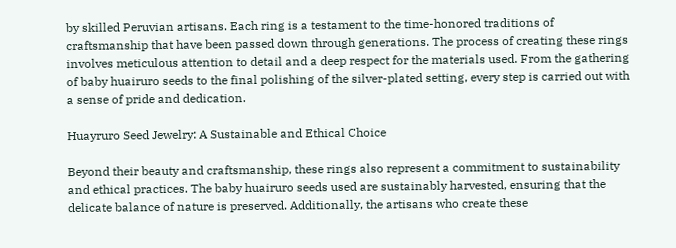by skilled Peruvian artisans. Each ring is a testament to the time-honored traditions of craftsmanship that have been passed down through generations. The process of creating these rings involves meticulous attention to detail and a deep respect for the materials used. From the gathering of baby huairuro seeds to the final polishing of the silver-plated setting, every step is carried out with a sense of pride and dedication.

Huayruro Seed Jewelry: A Sustainable and Ethical Choice

Beyond their beauty and craftsmanship, these rings also represent a commitment to sustainability and ethical practices. The baby huairuro seeds used are sustainably harvested, ensuring that the delicate balance of nature is preserved. Additionally, the artisans who create these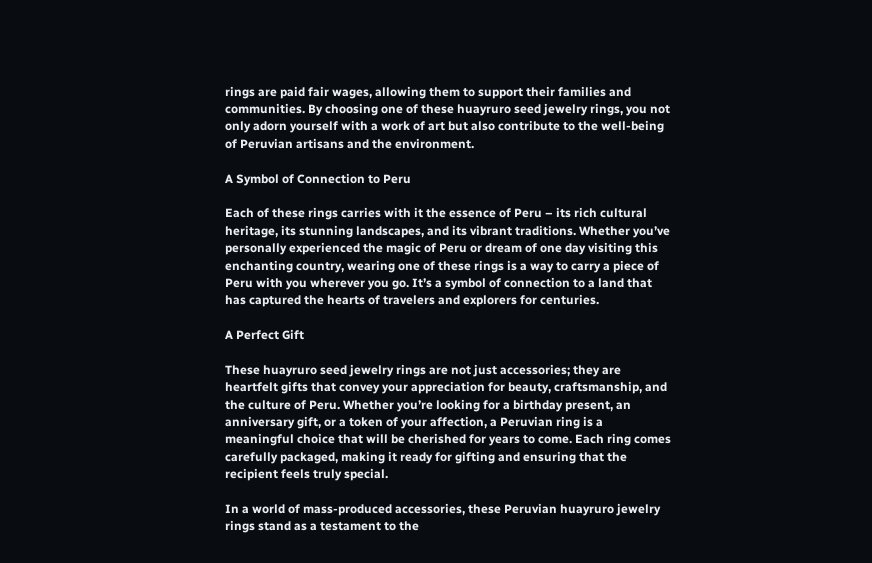rings are paid fair wages, allowing them to support their families and communities. By choosing one of these huayruro seed jewelry rings, you not only adorn yourself with a work of art but also contribute to the well-being of Peruvian artisans and the environment.

A Symbol of Connection to Peru

Each of these rings carries with it the essence of Peru – its rich cultural heritage, its stunning landscapes, and its vibrant traditions. Whether you’ve personally experienced the magic of Peru or dream of one day visiting this enchanting country, wearing one of these rings is a way to carry a piece of Peru with you wherever you go. It’s a symbol of connection to a land that has captured the hearts of travelers and explorers for centuries.

A Perfect Gift

These huayruro seed jewelry rings are not just accessories; they are heartfelt gifts that convey your appreciation for beauty, craftsmanship, and the culture of Peru. Whether you’re looking for a birthday present, an anniversary gift, or a token of your affection, a Peruvian ring is a meaningful choice that will be cherished for years to come. Each ring comes carefully packaged, making it ready for gifting and ensuring that the recipient feels truly special.

In a world of mass-produced accessories, these Peruvian huayruro jewelry rings stand as a testament to the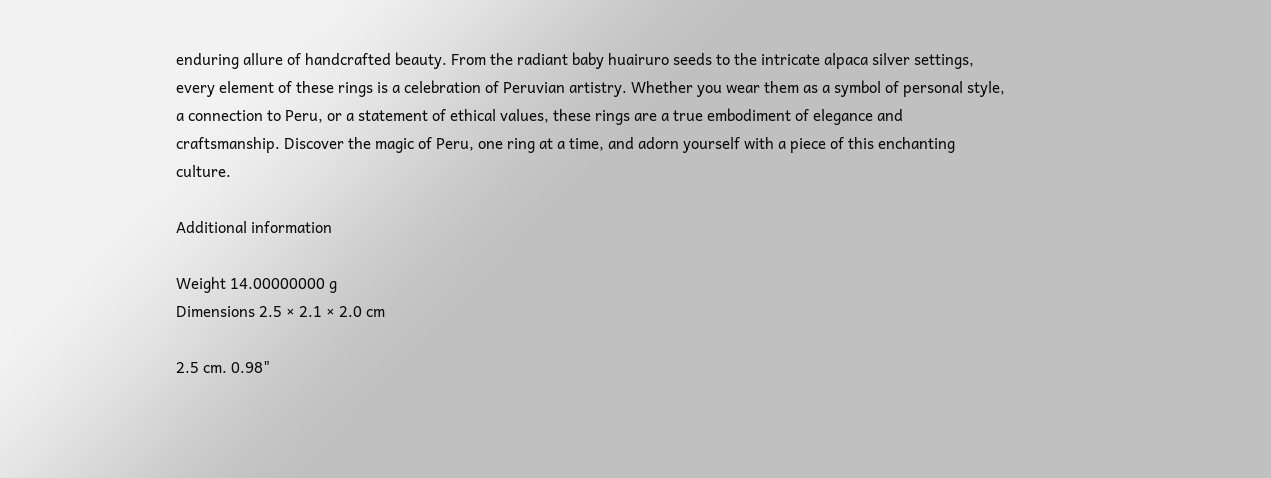enduring allure of handcrafted beauty. From the radiant baby huairuro seeds to the intricate alpaca silver settings, every element of these rings is a celebration of Peruvian artistry. Whether you wear them as a symbol of personal style, a connection to Peru, or a statement of ethical values, these rings are a true embodiment of elegance and craftsmanship. Discover the magic of Peru, one ring at a time, and adorn yourself with a piece of this enchanting culture.

Additional information

Weight 14.00000000 g
Dimensions 2.5 × 2.1 × 2.0 cm

2.5 cm. 0.98"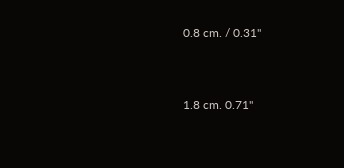0.8 cm. / 0.31"


1.8 cm. 0.71"